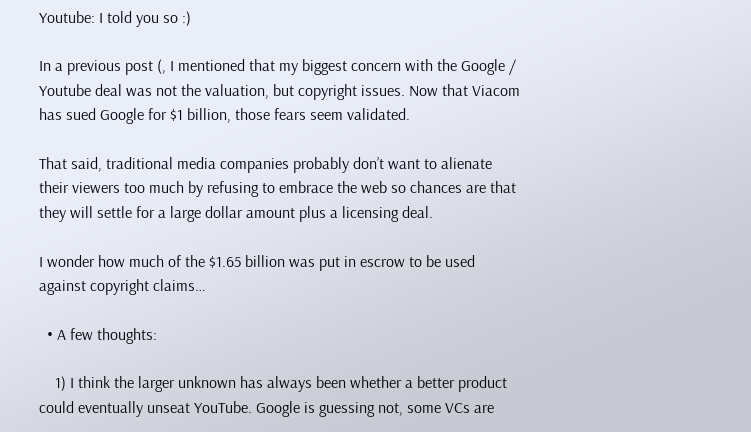Youtube: I told you so :)

In a previous post (, I mentioned that my biggest concern with the Google / Youtube deal was not the valuation, but copyright issues. Now that Viacom has sued Google for $1 billion, those fears seem validated.

That said, traditional media companies probably don’t want to alienate their viewers too much by refusing to embrace the web so chances are that they will settle for a large dollar amount plus a licensing deal.

I wonder how much of the $1.65 billion was put in escrow to be used against copyright claims…

  • A few thoughts:

    1) I think the larger unknown has always been whether a better product could eventually unseat YouTube. Google is guessing not, some VCs are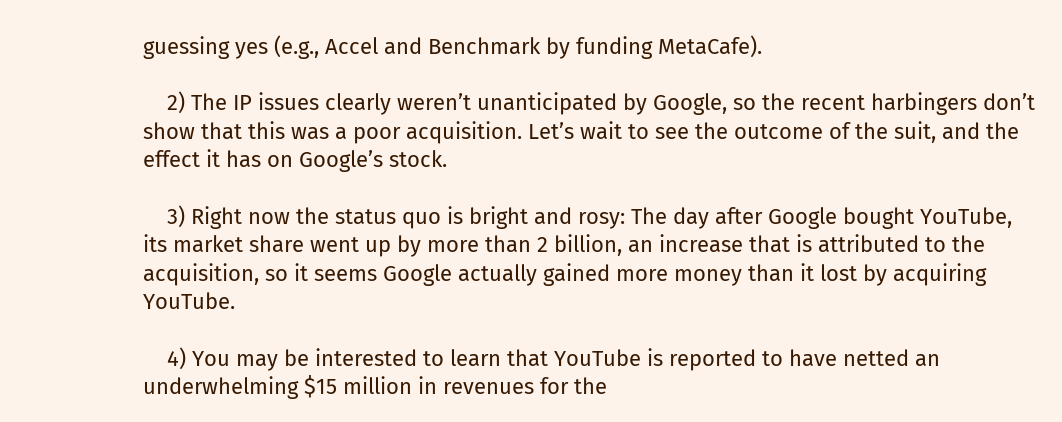guessing yes (e.g., Accel and Benchmark by funding MetaCafe).

    2) The IP issues clearly weren’t unanticipated by Google, so the recent harbingers don’t show that this was a poor acquisition. Let’s wait to see the outcome of the suit, and the effect it has on Google’s stock.

    3) Right now the status quo is bright and rosy: The day after Google bought YouTube, its market share went up by more than 2 billion, an increase that is attributed to the acquisition, so it seems Google actually gained more money than it lost by acquiring YouTube.

    4) You may be interested to learn that YouTube is reported to have netted an underwhelming $15 million in revenues for the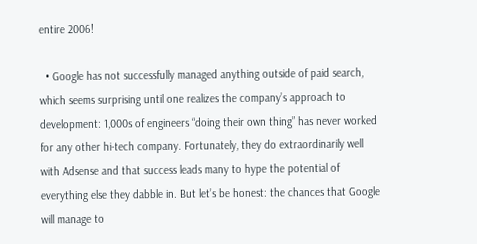entire 2006!

  • Google has not successfully managed anything outside of paid search, which seems surprising until one realizes the company’s approach to development: 1,000s of engineers “doing their own thing” has never worked for any other hi-tech company. Fortunately, they do extraordinarily well with Adsense and that success leads many to hype the potential of everything else they dabble in. But let’s be honest: the chances that Google will manage to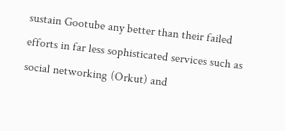sustain Gootube any better than their failed efforts in far less sophisticated services such as social networking (Orkut) and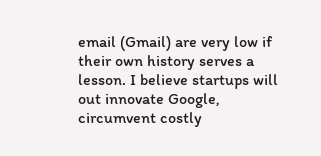email (Gmail) are very low if their own history serves a lesson. I believe startups will out innovate Google, circumvent costly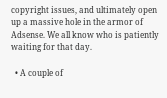copyright issues, and ultimately open up a massive hole in the armor of Adsense. We all know who is patiently waiting for that day.

  • A couple of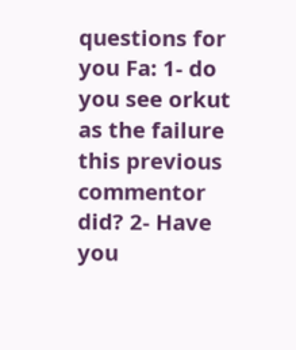questions for you Fa: 1- do you see orkut as the failure this previous commentor did? 2- Have you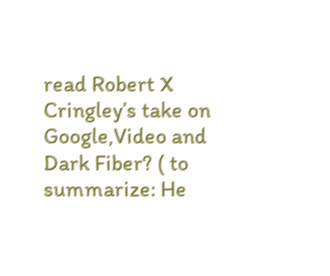read Robert X Cringley’s take on Google,Video and Dark Fiber? ( to summarize: He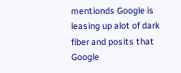mentionds Google is leasing up alot of dark fiber and posits that Google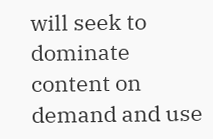will seek to dominate content on demand and use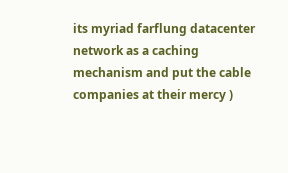its myriad farflung datacenter network as a caching mechanism and put the cable companies at their mercy )